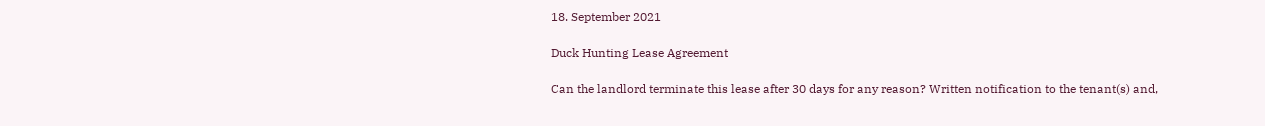18. September 2021

Duck Hunting Lease Agreement

Can the landlord terminate this lease after 30 days for any reason? Written notification to the tenant(s) and,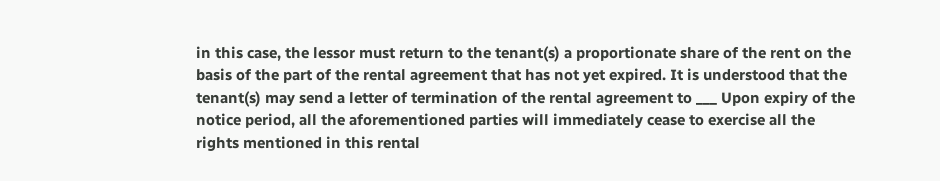in this case, the lessor must return to the tenant(s) a proportionate share of the rent on the basis of the part of the rental agreement that has not yet expired. It is understood that the tenant(s) may send a letter of termination of the rental agreement to ___ Upon expiry of the notice period, all the aforementioned parties will immediately cease to exercise all the rights mentioned in this rental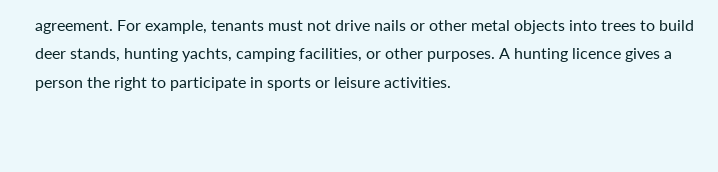agreement. For example, tenants must not drive nails or other metal objects into trees to build deer stands, hunting yachts, camping facilities, or other purposes. A hunting licence gives a person the right to participate in sports or leisure activities.